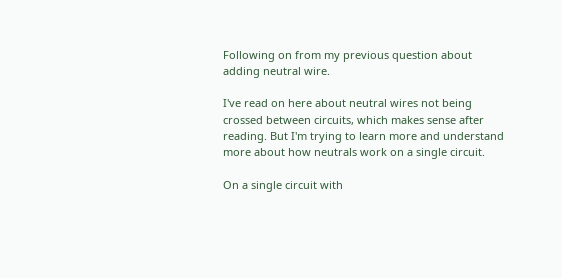Following on from my previous question about adding neutral wire.

I've read on here about neutral wires not being crossed between circuits, which makes sense after reading. But I'm trying to learn more and understand more about how neutrals work on a single circuit.

On a single circuit with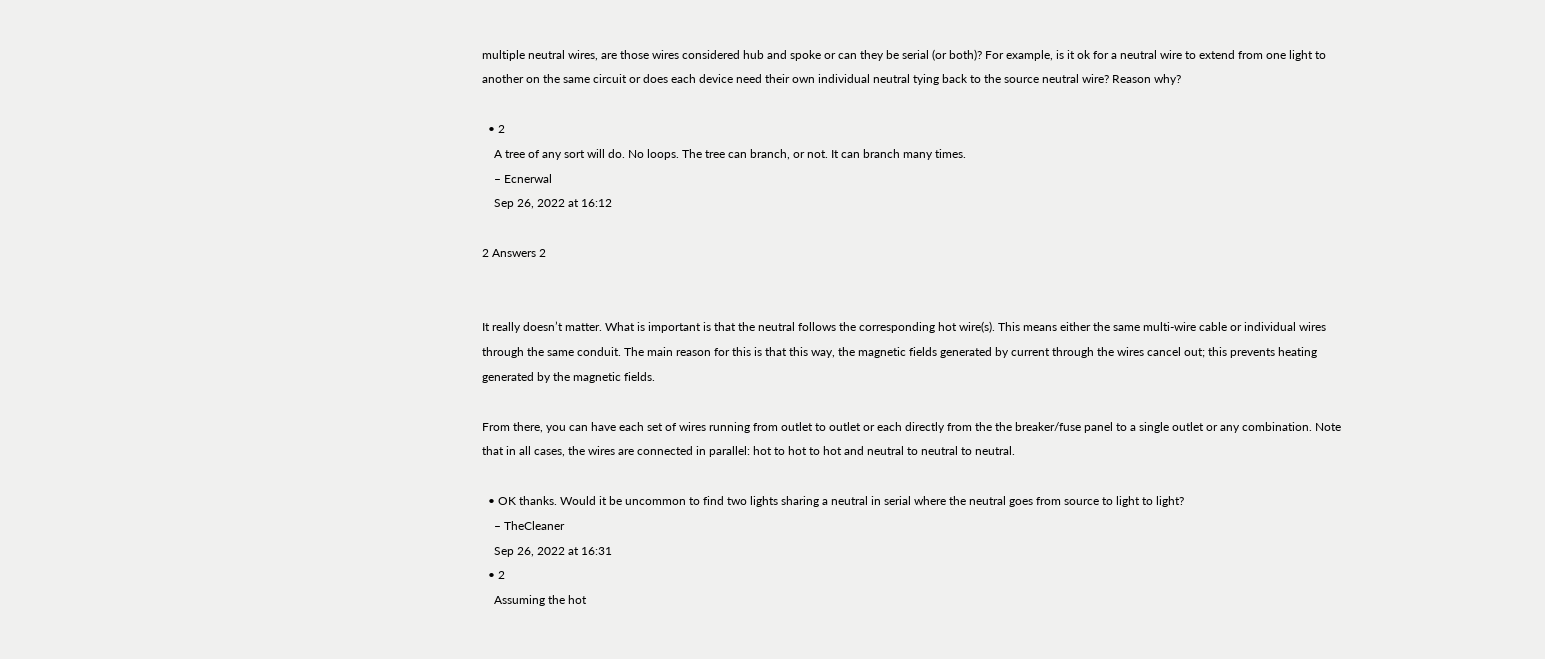multiple neutral wires, are those wires considered hub and spoke or can they be serial (or both)? For example, is it ok for a neutral wire to extend from one light to another on the same circuit or does each device need their own individual neutral tying back to the source neutral wire? Reason why?

  • 2
    A tree of any sort will do. No loops. The tree can branch, or not. It can branch many times.
    – Ecnerwal
    Sep 26, 2022 at 16:12

2 Answers 2


It really doesn’t matter. What is important is that the neutral follows the corresponding hot wire(s). This means either the same multi-wire cable or individual wires through the same conduit. The main reason for this is that this way, the magnetic fields generated by current through the wires cancel out; this prevents heating generated by the magnetic fields.

From there, you can have each set of wires running from outlet to outlet or each directly from the the breaker/fuse panel to a single outlet or any combination. Note that in all cases, the wires are connected in parallel: hot to hot to hot and neutral to neutral to neutral.

  • OK thanks. Would it be uncommon to find two lights sharing a neutral in serial where the neutral goes from source to light to light?
    – TheCleaner
    Sep 26, 2022 at 16:31
  • 2
    Assuming the hot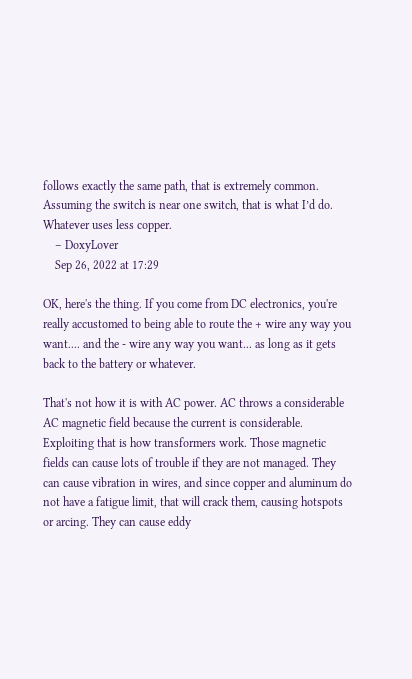follows exactly the same path, that is extremely common. Assuming the switch is near one switch, that is what I’d do. Whatever uses less copper.
    – DoxyLover
    Sep 26, 2022 at 17:29

OK, here's the thing. If you come from DC electronics, you're really accustomed to being able to route the + wire any way you want.... and the - wire any way you want... as long as it gets back to the battery or whatever.

That's not how it is with AC power. AC throws a considerable AC magnetic field because the current is considerable. Exploiting that is how transformers work. Those magnetic fields can cause lots of trouble if they are not managed. They can cause vibration in wires, and since copper and aluminum do not have a fatigue limit, that will crack them, causing hotspots or arcing. They can cause eddy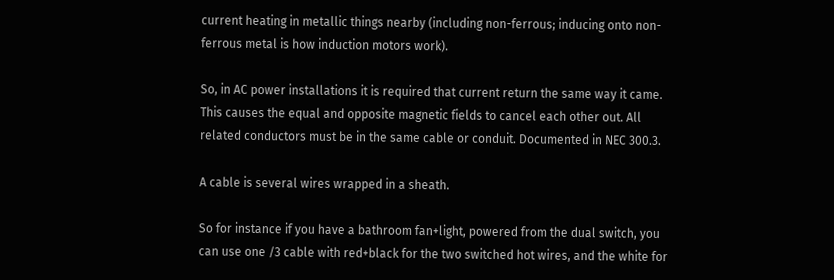current heating in metallic things nearby (including non-ferrous; inducing onto non-ferrous metal is how induction motors work).

So, in AC power installations it is required that current return the same way it came. This causes the equal and opposite magnetic fields to cancel each other out. All related conductors must be in the same cable or conduit. Documented in NEC 300.3.

A cable is several wires wrapped in a sheath.

So for instance if you have a bathroom fan+light, powered from the dual switch, you can use one /3 cable with red+black for the two switched hot wires, and the white for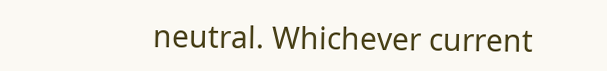neutral. Whichever current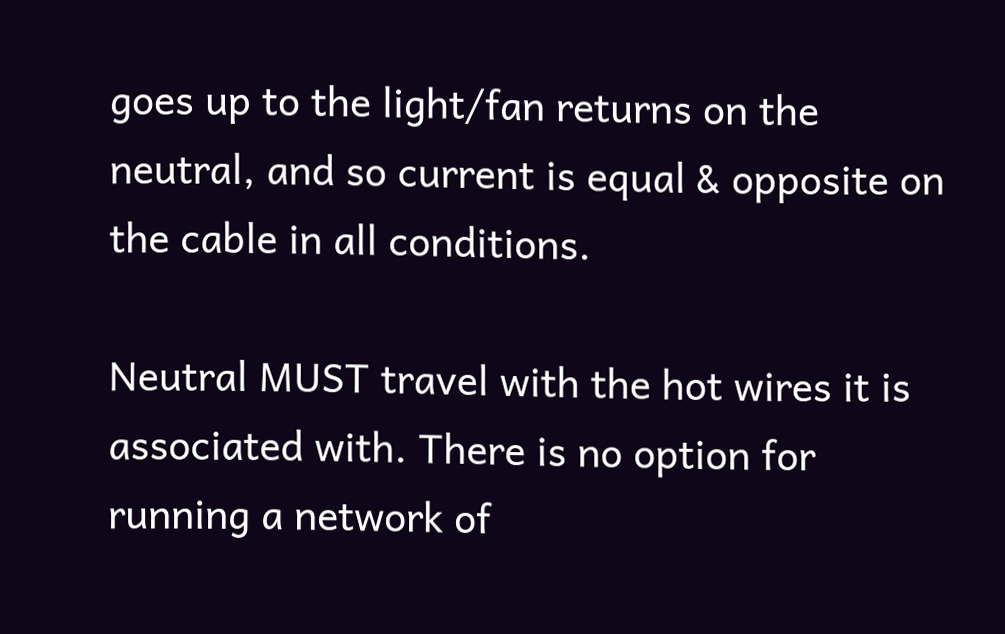goes up to the light/fan returns on the neutral, and so current is equal & opposite on the cable in all conditions.

Neutral MUST travel with the hot wires it is associated with. There is no option for running a network of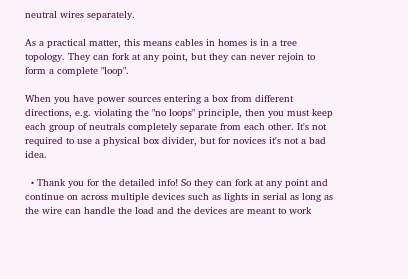neutral wires separately.

As a practical matter, this means cables in homes is in a tree topology. They can fork at any point, but they can never rejoin to form a complete "loop".

When you have power sources entering a box from different directions, e.g. violating the "no loops" principle, then you must keep each group of neutrals completely separate from each other. It's not required to use a physical box divider, but for novices it's not a bad idea.

  • Thank you for the detailed info! So they can fork at any point and continue on across multiple devices such as lights in serial as long as the wire can handle the load and the devices are meant to work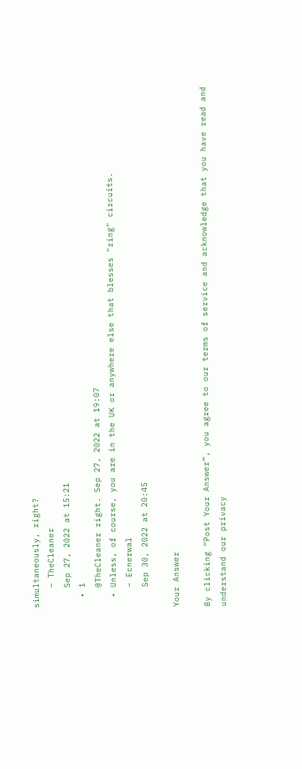simultaneously, right?
    – TheCleaner
    Sep 27, 2022 at 15:21
  • 1
    @TheCleaner right. Sep 27, 2022 at 19:07
  • Unless, of course, you are in the UK or anywhere else that blesses "ring" circuits.
    – Ecnerwal
    Sep 30, 2022 at 20:45

Your Answer

By clicking “Post Your Answer”, you agree to our terms of service and acknowledge that you have read and understand our privacy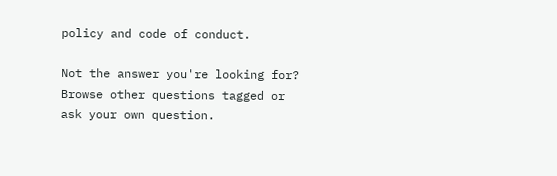policy and code of conduct.

Not the answer you're looking for? Browse other questions tagged or ask your own question.